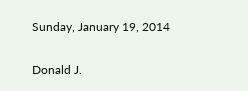Sunday, January 19, 2014

Donald J.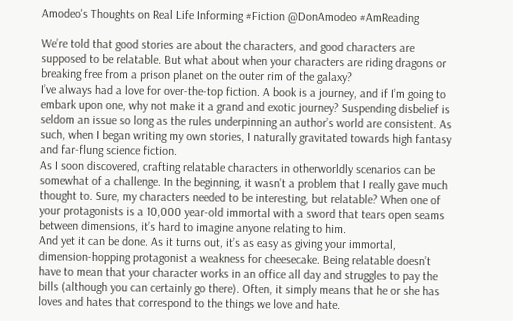Amodeo's Thoughts on Real Life Informing #Fiction @DonAmodeo #AmReading

We’re told that good stories are about the characters, and good characters are supposed to be relatable. But what about when your characters are riding dragons or breaking free from a prison planet on the outer rim of the galaxy?
I’ve always had a love for over-the-top fiction. A book is a journey, and if I’m going to embark upon one, why not make it a grand and exotic journey? Suspending disbelief is seldom an issue so long as the rules underpinning an author’s world are consistent. As such, when I began writing my own stories, I naturally gravitated towards high fantasy and far-flung science fiction.
As I soon discovered, crafting relatable characters in otherworldly scenarios can be somewhat of a challenge. In the beginning, it wasn’t a problem that I really gave much thought to. Sure, my characters needed to be interesting, but relatable? When one of your protagonists is a 10,000 year-old immortal with a sword that tears open seams between dimensions, it’s hard to imagine anyone relating to him.
And yet it can be done. As it turns out, it’s as easy as giving your immortal, dimension-hopping protagonist a weakness for cheesecake. Being relatable doesn’t have to mean that your character works in an office all day and struggles to pay the bills (although you can certainly go there). Often, it simply means that he or she has loves and hates that correspond to the things we love and hate.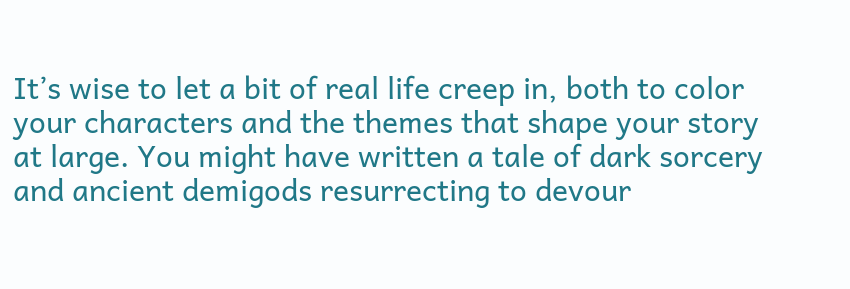It’s wise to let a bit of real life creep in, both to color your characters and the themes that shape your story at large. You might have written a tale of dark sorcery and ancient demigods resurrecting to devour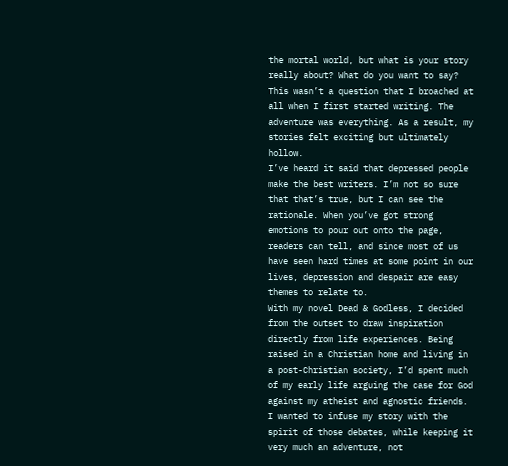the mortal world, but what is your story really about? What do you want to say? This wasn’t a question that I broached at all when I first started writing. The adventure was everything. As a result, my stories felt exciting but ultimately hollow.
I’ve heard it said that depressed people make the best writers. I’m not so sure that that’s true, but I can see the rationale. When you’ve got strong emotions to pour out onto the page, readers can tell, and since most of us have seen hard times at some point in our lives, depression and despair are easy themes to relate to.
With my novel Dead & Godless, I decided from the outset to draw inspiration directly from life experiences. Being raised in a Christian home and living in a post-Christian society, I’d spent much of my early life arguing the case for God against my atheist and agnostic friends. I wanted to infuse my story with the spirit of those debates, while keeping it very much an adventure, not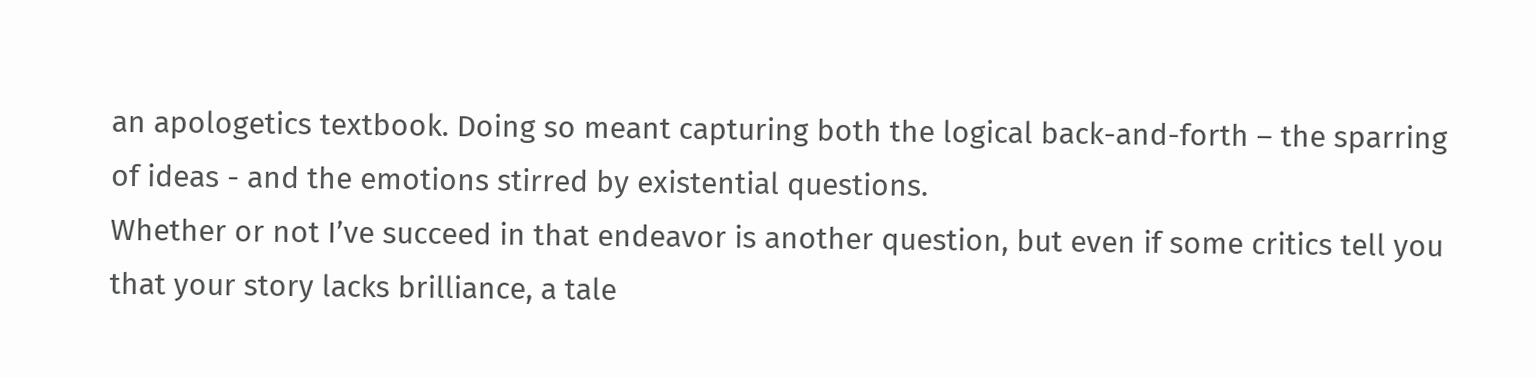an apologetics textbook. Doing so meant capturing both the logical back-and-forth – the sparring of ideas - and the emotions stirred by existential questions.
Whether or not I’ve succeed in that endeavor is another question, but even if some critics tell you that your story lacks brilliance, a tale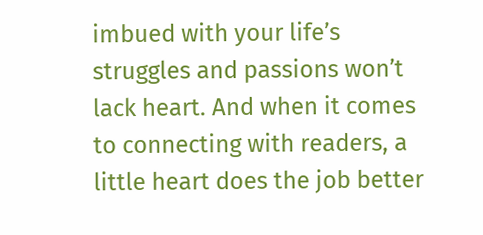imbued with your life’s struggles and passions won’t lack heart. And when it comes to connecting with readers, a little heart does the job better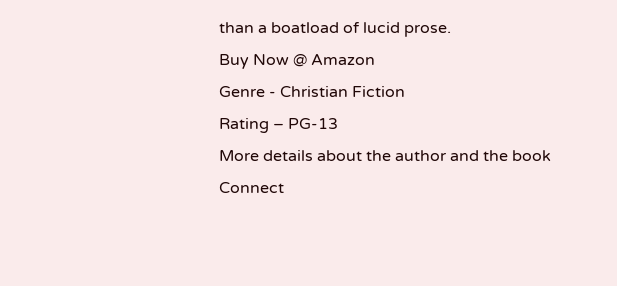than a boatload of lucid prose.
Buy Now @ Amazon
Genre - Christian Fiction
Rating – PG-13
More details about the author and the book
Connect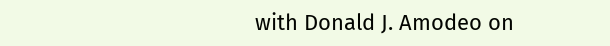with Donald J. Amodeo on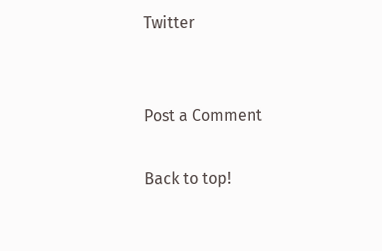Twitter


Post a Comment

Back to top!